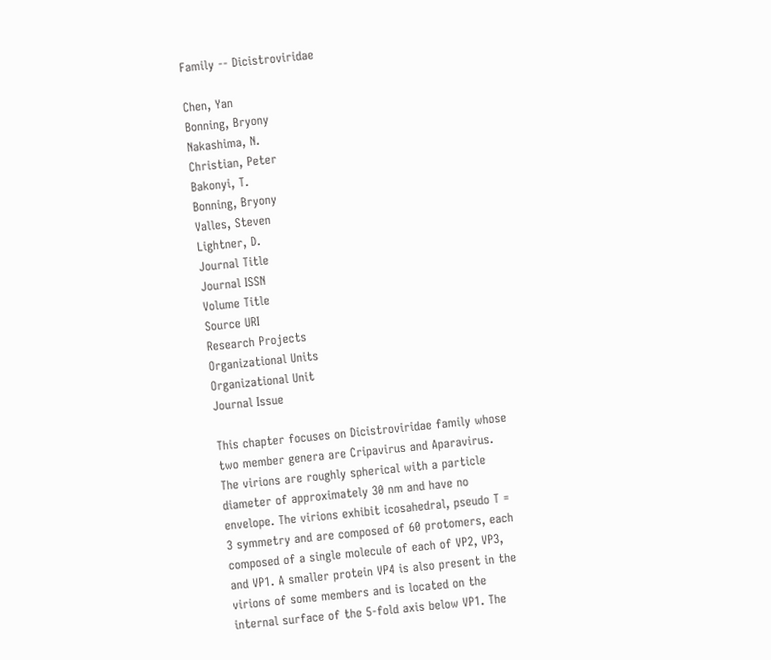Family -- Dicistroviridae

Chen, Yan
Bonning, Bryony
Nakashima, N.
Christian, Peter
Bakonyi, T.
Bonning, Bryony
Valles, Steven
Lightner, D.
Journal Title
Journal ISSN
Volume Title
Source URI
Research Projects
Organizational Units
Organizational Unit
Journal Issue

This chapter focuses on Dicistroviridae family whose two member genera are Cripavirus and Aparavirus. The virions are roughly spherical with a particle diameter of approximately 30 nm and have no envelope. The virions exhibit icosahedral, pseudo T = 3 symmetry and are composed of 60 protomers, each composed of a single molecule of each of VP2, VP3, and VP1. A smaller protein VP4 is also present in the virions of some members and is located on the internal surface of the 5-fold axis below VP1. The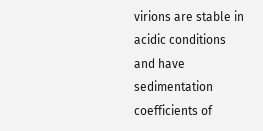virions are stable in acidic conditions and have sedimentation coefficients of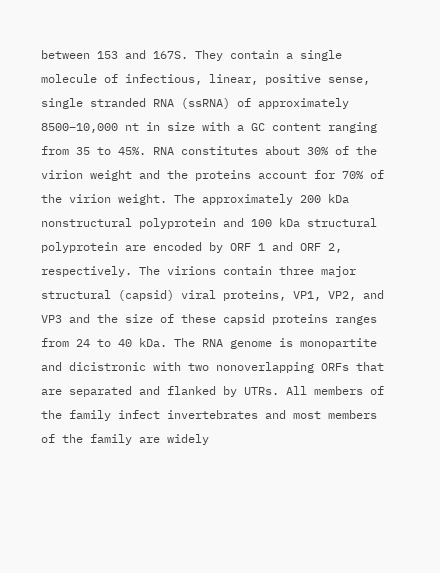between 153 and 167S. They contain a single molecule of infectious, linear, positive sense, single stranded RNA (ssRNA) of approximately 8500–10,000 nt in size with a GC content ranging from 35 to 45%. RNA constitutes about 30% of the virion weight and the proteins account for 70% of the virion weight. The approximately 200 kDa nonstructural polyprotein and 100 kDa structural polyprotein are encoded by ORF 1 and ORF 2, respectively. The virions contain three major structural (capsid) viral proteins, VP1, VP2, and VP3 and the size of these capsid proteins ranges from 24 to 40 kDa. The RNA genome is monopartite and dicistronic with two nonoverlapping ORFs that are separated and flanked by UTRs. All members of the family infect invertebrates and most members of the family are widely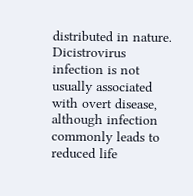distributed in nature. Dicistrovirus infection is not usually associated with overt disease, although infection commonly leads to reduced life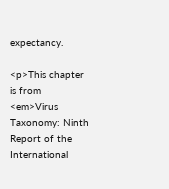expectancy.

<p>This chapter is from <em>Virus Taxonomy: Ninth Report of the International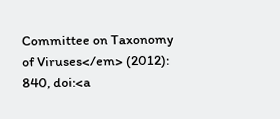Committee on Taxonomy of Viruses</em> (2012): 840, doi:<a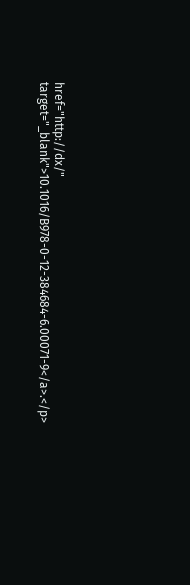href="http://dx/" target="_blank">10.1016/B978-0-12-384684-6.00071-9</a>.</p>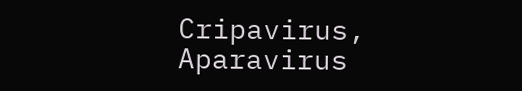Cripavirus, Aparavirus